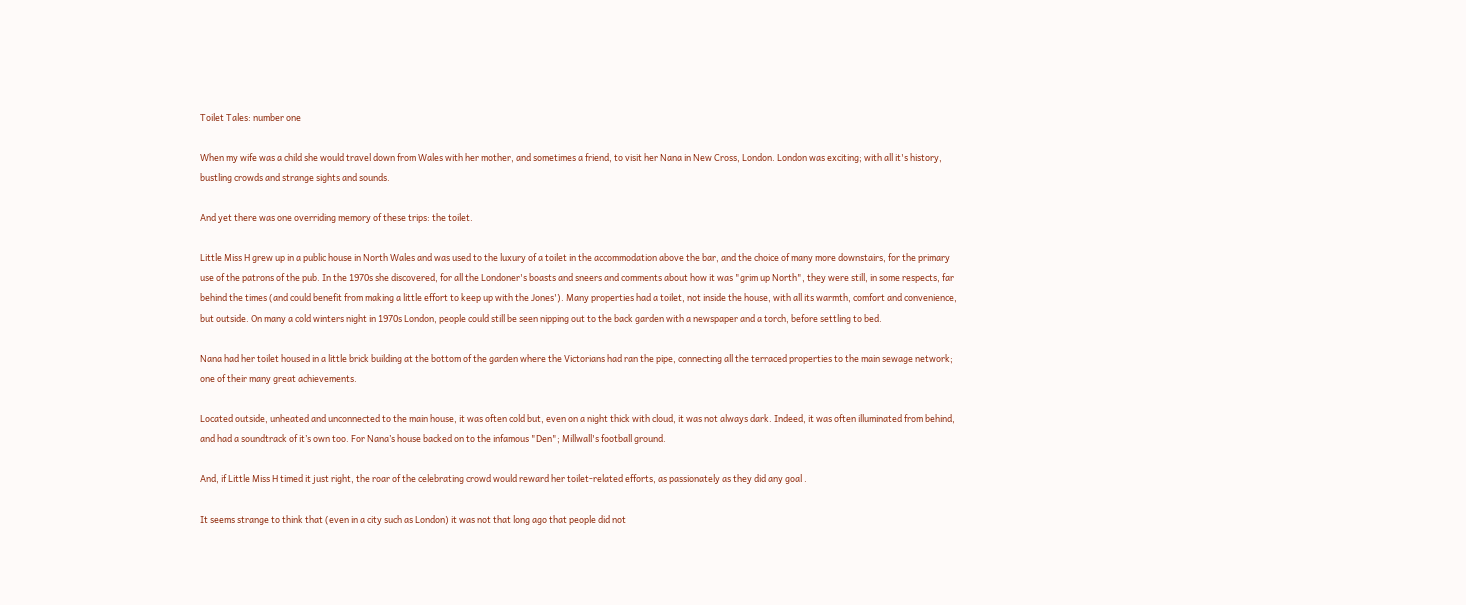Toilet Tales: number one

When my wife was a child she would travel down from Wales with her mother, and sometimes a friend, to visit her Nana in New Cross, London. London was exciting; with all it's history, bustling crowds and strange sights and sounds.

And yet there was one overriding memory of these trips: the toilet.

Little Miss H grew up in a public house in North Wales and was used to the luxury of a toilet in the accommodation above the bar, and the choice of many more downstairs, for the primary use of the patrons of the pub. In the 1970s she discovered, for all the Londoner's boasts and sneers and comments about how it was "grim up North", they were still, in some respects, far behind the times (and could benefit from making a little effort to keep up with the Jones'). Many properties had a toilet, not inside the house, with all its warmth, comfort and convenience, but outside. On many a cold winters night in 1970s London, people could still be seen nipping out to the back garden with a newspaper and a torch, before settling to bed.

Nana had her toilet housed in a little brick building at the bottom of the garden where the Victorians had ran the pipe, connecting all the terraced properties to the main sewage network; one of their many great achievements.

Located outside, unheated and unconnected to the main house, it was often cold but, even on a night thick with cloud, it was not always dark. Indeed, it was often illuminated from behind, and had a soundtrack of it’s own too. For Nana’s house backed on to the infamous "Den"; Millwall's football ground.

And, if Little Miss H timed it just right, the roar of the celebrating crowd would reward her toilet-related efforts, as passionately as they did any goal .

It seems strange to think that (even in a city such as London) it was not that long ago that people did not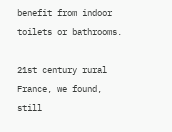benefit from indoor toilets or bathrooms.

21st century rural France, we found, still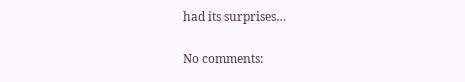had its surprises…

No comments: